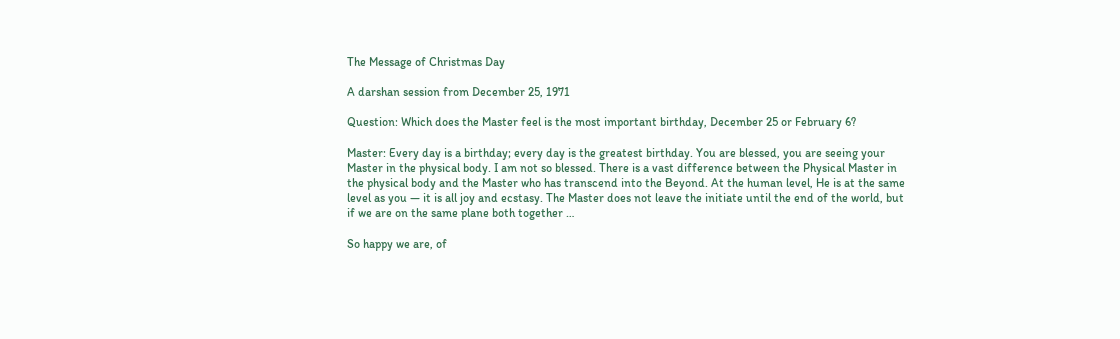The Message of Christmas Day

A darshan session from December 25, 1971

Question: Which does the Master feel is the most important birthday, December 25 or February 6?

Master: Every day is a birthday; every day is the greatest birthday. You are blessed, you are seeing your Master in the physical body. I am not so blessed. There is a vast difference between the Physical Master in the physical body and the Master who has transcend into the Beyond. At the human level, He is at the same level as you — it is all joy and ecstasy. The Master does not leave the initiate until the end of the world, but if we are on the same plane both together …

So happy we are, of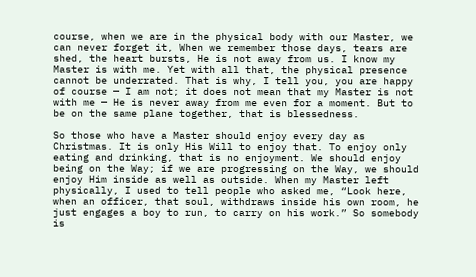course, when we are in the physical body with our Master, we can never forget it, When we remember those days, tears are shed, the heart bursts, He is not away from us. I know my Master is with me. Yet with all that, the physical presence cannot be underrated. That is why, I tell you, you are happy of course — I am not; it does not mean that my Master is not with me — He is never away from me even for a moment. But to be on the same plane together, that is blessedness.

So those who have a Master should enjoy every day as Christmas. It is only His Will to enjoy that. To enjoy only eating and drinking, that is no enjoyment. We should enjoy being on the Way; if we are progressing on the Way, we should enjoy Him inside as well as outside. When my Master left physically, I used to tell people who asked me, “Look here, when an officer, that soul, withdraws inside his own room, he just engages a boy to run, to carry on his work.” So somebody is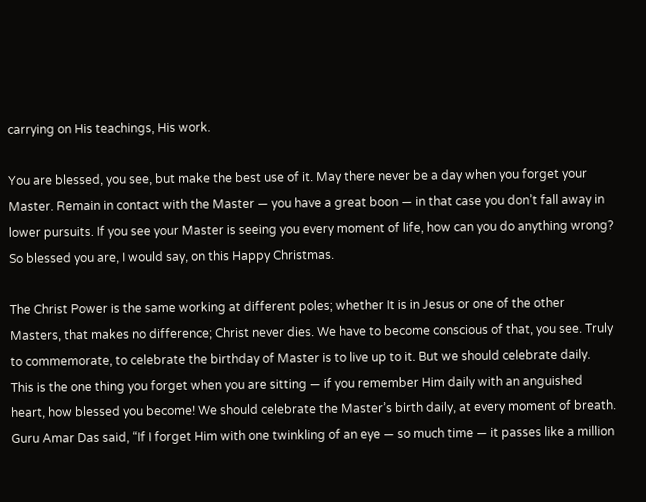carrying on His teachings, His work.

You are blessed, you see, but make the best use of it. May there never be a day when you forget your Master. Remain in contact with the Master — you have a great boon — in that case you don’t fall away in lower pursuits. If you see your Master is seeing you every moment of life, how can you do anything wrong? So blessed you are, I would say, on this Happy Christmas.

The Christ Power is the same working at different poles; whether It is in Jesus or one of the other Masters, that makes no difference; Christ never dies. We have to become conscious of that, you see. Truly to commemorate, to celebrate the birthday of Master is to live up to it. But we should celebrate daily. This is the one thing you forget when you are sitting — if you remember Him daily with an anguished heart, how blessed you become! We should celebrate the Master’s birth daily, at every moment of breath. Guru Amar Das said, “If I forget Him with one twinkling of an eye — so much time — it passes like a million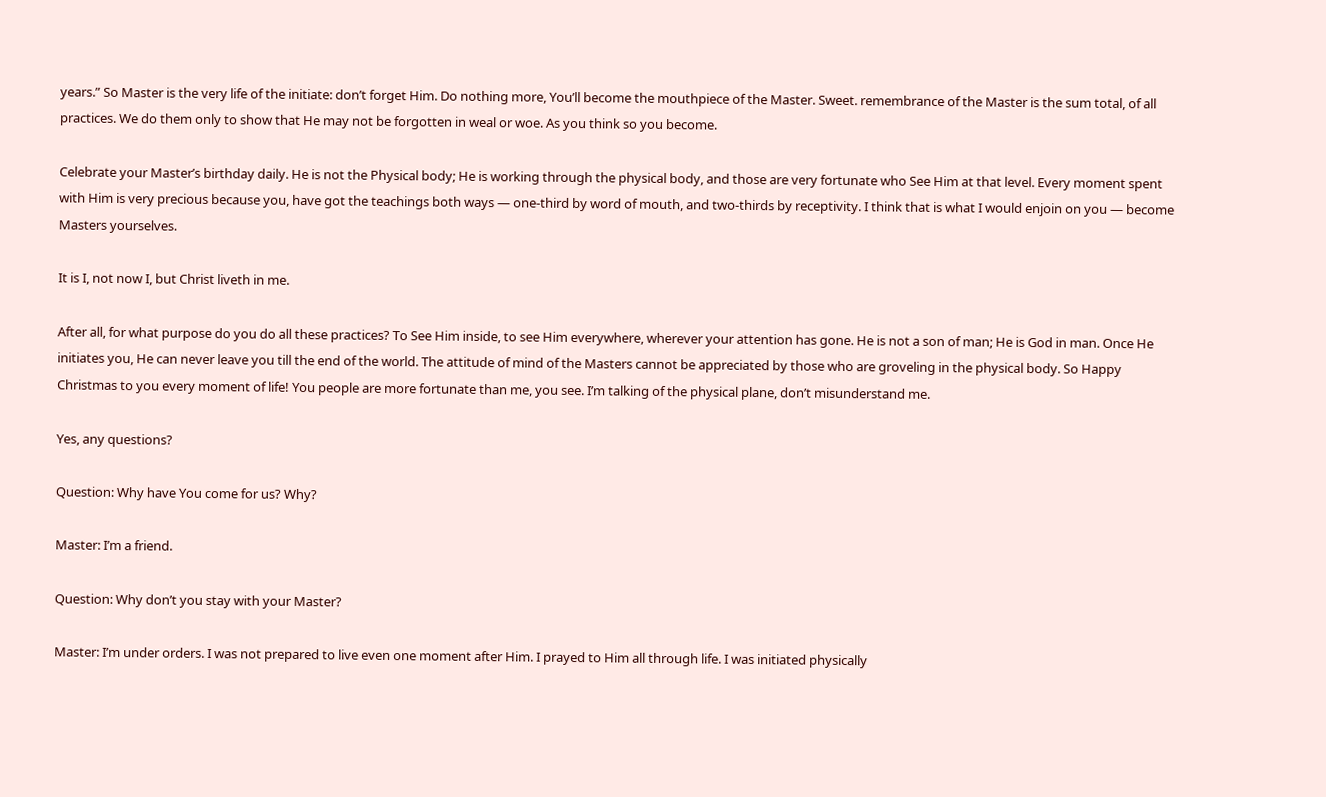years.” So Master is the very life of the initiate: don’t forget Him. Do nothing more, You’ll become the mouthpiece of the Master. Sweet. remembrance of the Master is the sum total, of all practices. We do them only to show that He may not be forgotten in weal or woe. As you think so you become.

Celebrate your Master’s birthday daily. He is not the Physical body; He is working through the physical body, and those are very fortunate who See Him at that level. Every moment spent with Him is very precious because you, have got the teachings both ways — one-third by word of mouth, and two-thirds by receptivity. I think that is what I would enjoin on you — become Masters yourselves.

It is I, not now I, but Christ liveth in me.

After all, for what purpose do you do all these practices? To See Him inside, to see Him everywhere, wherever your attention has gone. He is not a son of man; He is God in man. Once He initiates you, He can never leave you till the end of the world. The attitude of mind of the Masters cannot be appreciated by those who are groveling in the physical body. So Happy Christmas to you every moment of life! You people are more fortunate than me, you see. I’m talking of the physical plane, don’t misunderstand me.

Yes, any questions?

Question: Why have You come for us? Why?

Master: I’m a friend.

Question: Why don’t you stay with your Master?

Master: I’m under orders. I was not prepared to live even one moment after Him. I prayed to Him all through life. I was initiated physically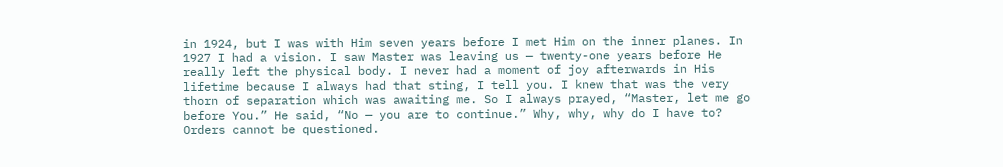in 1924, but I was with Him seven years before I met Him on the inner planes. In 1927 I had a vision. I saw Master was leaving us — twenty-one years before He really left the physical body. I never had a moment of joy afterwards in His lifetime because I always had that sting, I tell you. I knew that was the very thorn of separation which was awaiting me. So I always prayed, “Master, let me go before You.” He said, “No — you are to continue.” Why, why, why do I have to? Orders cannot be questioned.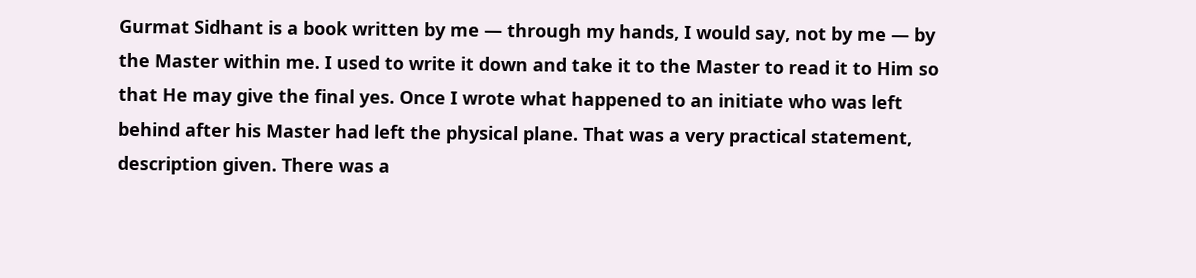Gurmat Sidhant is a book written by me — through my hands, I would say, not by me — by the Master within me. I used to write it down and take it to the Master to read it to Him so that He may give the final yes. Once I wrote what happened to an initiate who was left behind after his Master had left the physical plane. That was a very practical statement, description given. There was a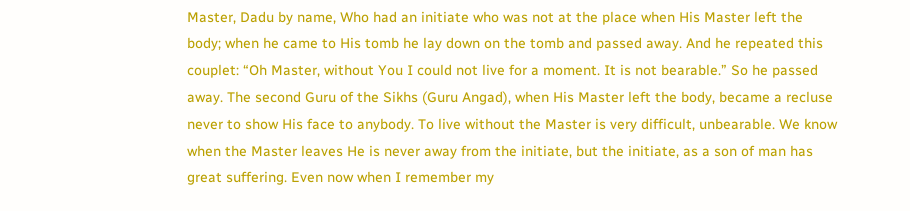Master, Dadu by name, Who had an initiate who was not at the place when His Master left the body; when he came to His tomb he lay down on the tomb and passed away. And he repeated this couplet: “Oh Master, without You I could not live for a moment. It is not bearable.” So he passed away. The second Guru of the Sikhs (Guru Angad), when His Master left the body, became a recluse never to show His face to anybody. To live without the Master is very difficult, unbearable. We know when the Master leaves He is never away from the initiate, but the initiate, as a son of man has great suffering. Even now when I remember my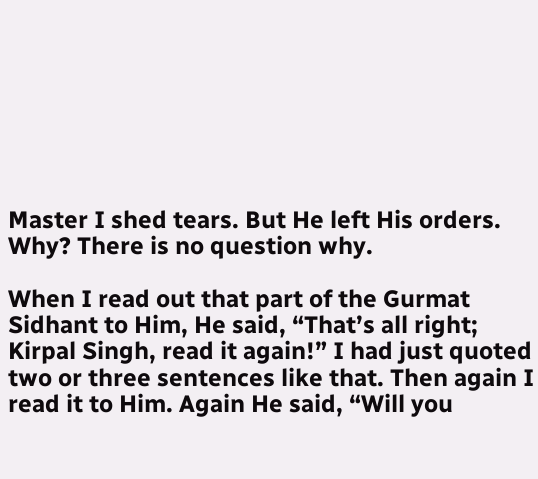Master I shed tears. But He left His orders. Why? There is no question why.

When I read out that part of the Gurmat Sidhant to Him, He said, “That’s all right; Kirpal Singh, read it again!” I had just quoted two or three sentences like that. Then again I read it to Him. Again He said, “Will you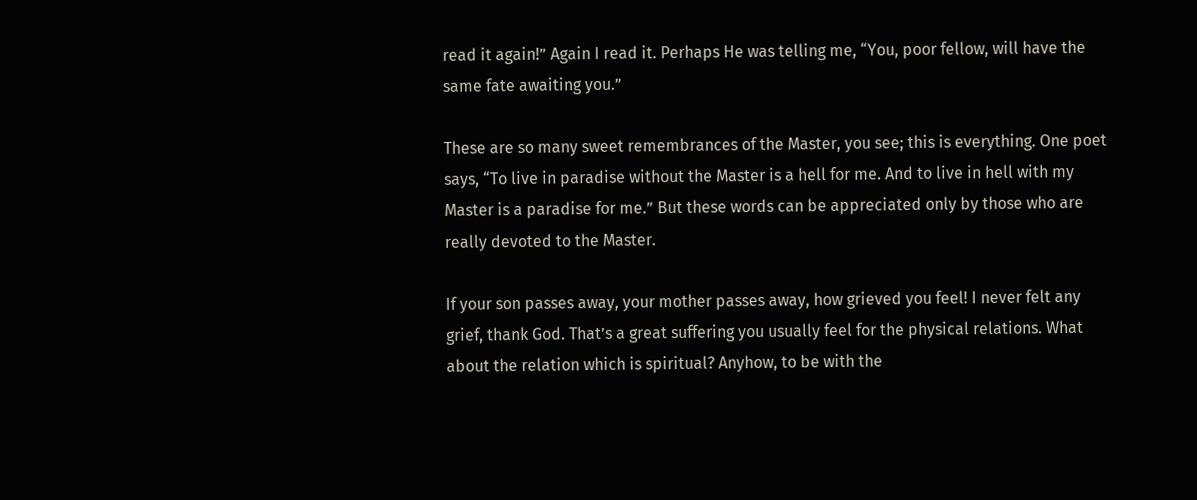read it again!” Again I read it. Perhaps He was telling me, “You, poor fellow, will have the same fate awaiting you.”

These are so many sweet remembrances of the Master, you see; this is everything. One poet says, “To live in paradise without the Master is a hell for me. And to live in hell with my Master is a paradise for me.” But these words can be appreciated only by those who are really devoted to the Master.

If your son passes away, your mother passes away, how grieved you feel! I never felt any grief, thank God. That’s a great suffering you usually feel for the physical relations. What about the relation which is spiritual? Anyhow, to be with the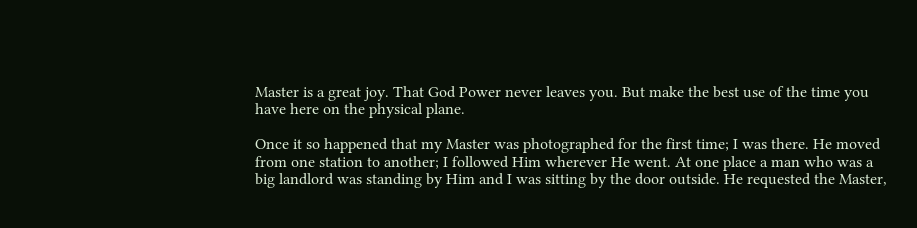Master is a great joy. That God Power never leaves you. But make the best use of the time you have here on the physical plane.

Once it so happened that my Master was photographed for the first time; I was there. He moved from one station to another; I followed Him wherever He went. At one place a man who was a big landlord was standing by Him and I was sitting by the door outside. He requested the Master,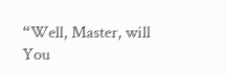“Well, Master, will You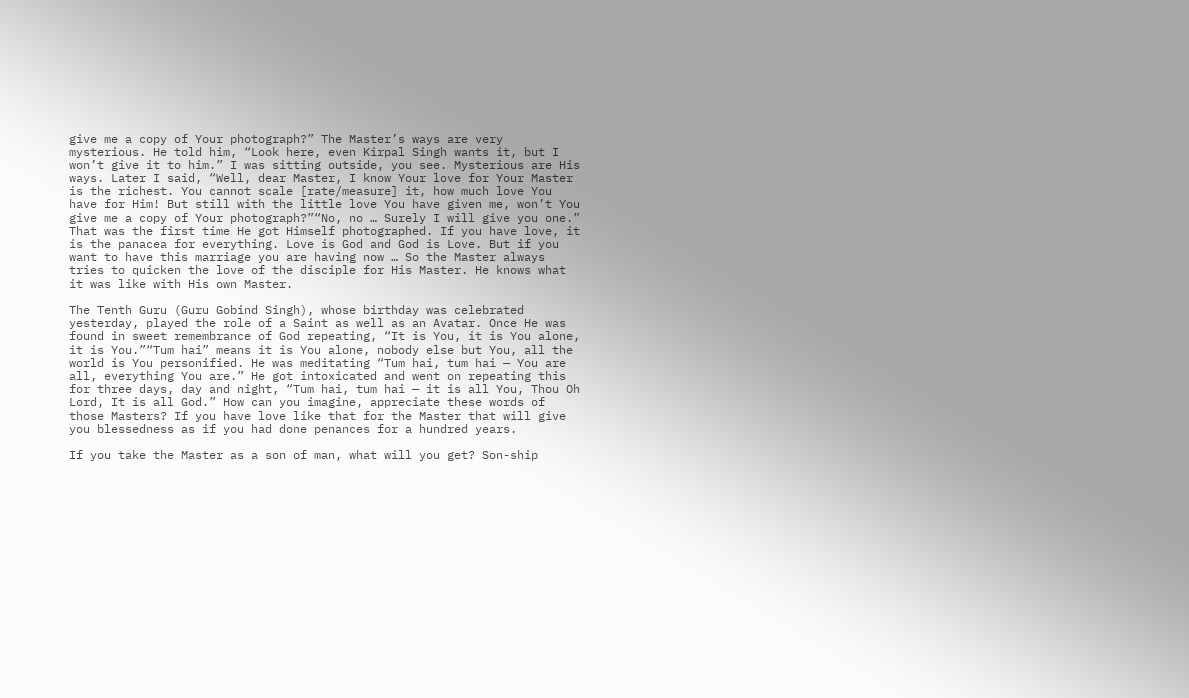give me a copy of Your photograph?” The Master’s ways are very mysterious. He told him, “Look here, even Kirpal Singh wants it, but I won’t give it to him.” I was sitting outside, you see. Mysterious are His ways. Later I said, “Well, dear Master, I know Your love for Your Master is the richest. You cannot scale [rate/measure] it, how much love You have for Him! But still with the little love You have given me, won’t You give me a copy of Your photograph?”“No, no … Surely I will give you one.” That was the first time He got Himself photographed. If you have love, it is the panacea for everything. Love is God and God is Love. But if you want to have this marriage you are having now … So the Master always tries to quicken the love of the disciple for His Master. He knows what it was like with His own Master.

The Tenth Guru (Guru Gobind Singh), whose birthday was celebrated yesterday, played the role of a Saint as well as an Avatar. Once He was found in sweet remembrance of God repeating, “It is You, it is You alone, it is You.”“Tum hai” means it is You alone, nobody else but You, all the world is You personified. He was meditating “Tum hai, tum hai — You are all, everything You are.” He got intoxicated and went on repeating this for three days, day and night, “Tum hai, tum hai — it is all You, Thou Oh Lord, It is all God.” How can you imagine, appreciate these words of those Masters? If you have love like that for the Master that will give you blessedness as if you had done penances for a hundred years.

If you take the Master as a son of man, what will you get? Son-ship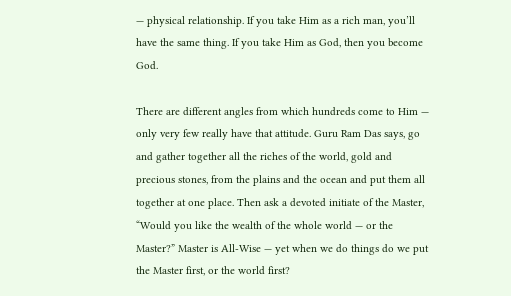— physical relationship. If you take Him as a rich man, you’ll have the same thing. If you take Him as God, then you become God.

There are different angles from which hundreds come to Him — only very few really have that attitude. Guru Ram Das says, go and gather together all the riches of the world, gold and precious stones, from the plains and the ocean and put them all together at one place. Then ask a devoted initiate of the Master, “Would you like the wealth of the whole world — or the Master?” Master is All-Wise — yet when we do things do we put the Master first, or the world first?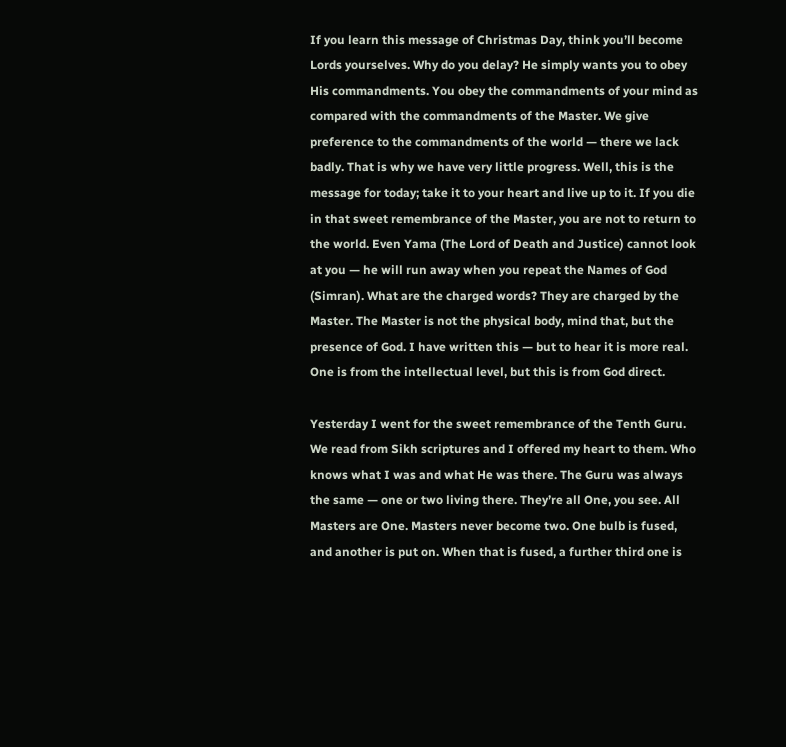If you learn this message of Christmas Day, think you’ll become Lords yourselves. Why do you delay? He simply wants you to obey His commandments. You obey the commandments of your mind as compared with the commandments of the Master. We give preference to the commandments of the world — there we lack badly. That is why we have very little progress. Well, this is the message for today; take it to your heart and live up to it. If you die in that sweet remembrance of the Master, you are not to return to the world. Even Yama (The Lord of Death and Justice) cannot look at you — he will run away when you repeat the Names of God (Simran). What are the charged words? They are charged by the Master. The Master is not the physical body, mind that, but the presence of God. I have written this — but to hear it is more real. One is from the intellectual level, but this is from God direct.

Yesterday I went for the sweet remembrance of the Tenth Guru. We read from Sikh scriptures and I offered my heart to them. Who knows what I was and what He was there. The Guru was always the same — one or two living there. They’re all One, you see. All Masters are One. Masters never become two. One bulb is fused, and another is put on. When that is fused, a further third one is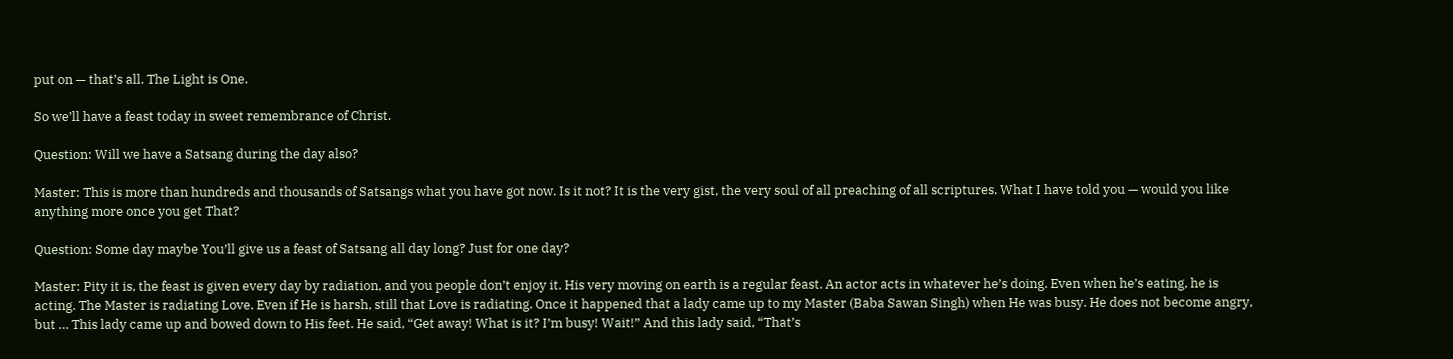put on — that’s all. The Light is One.

So we’ll have a feast today in sweet remembrance of Christ.

Question: Will we have a Satsang during the day also?

Master: This is more than hundreds and thousands of Satsangs what you have got now. Is it not? It is the very gist, the very soul of all preaching of all scriptures. What I have told you — would you like anything more once you get That?

Question: Some day maybe You’ll give us a feast of Satsang all day long? Just for one day?

Master: Pity it is, the feast is given every day by radiation, and you people don’t enjoy it. His very moving on earth is a regular feast. An actor acts in whatever he’s doing. Even when he’s eating, he is acting. The Master is radiating Love. Even if He is harsh, still that Love is radiating. Once it happened that a lady came up to my Master (Baba Sawan Singh) when He was busy. He does not become angry, but … This lady came up and bowed down to His feet. He said, “Get away! What is it? I’m busy! Wait!” And this lady said, “That’s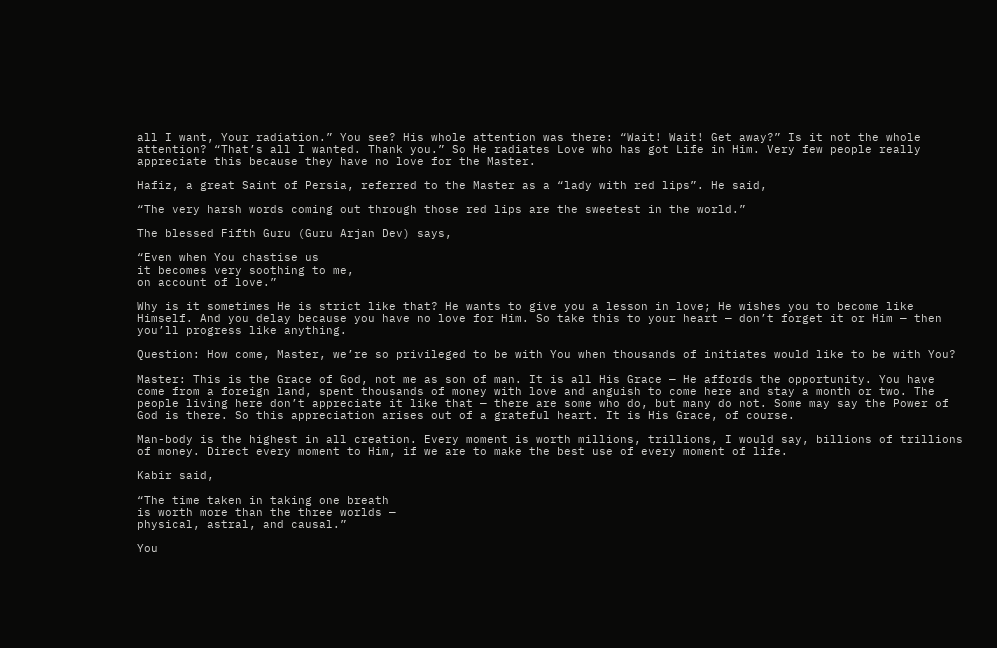all I want, Your radiation.” You see? His whole attention was there: “Wait! Wait! Get away?” Is it not the whole attention? “That’s all I wanted. Thank you.” So He radiates Love who has got Life in Him. Very few people really appreciate this because they have no love for the Master.

Hafiz, a great Saint of Persia, referred to the Master as a “lady with red lips”. He said,

“The very harsh words coming out through those red lips are the sweetest in the world.”

The blessed Fifth Guru (Guru Arjan Dev) says,

“Even when You chastise us
it becomes very soothing to me,
on account of love.”

Why is it sometimes He is strict like that? He wants to give you a lesson in love; He wishes you to become like Himself. And you delay because you have no love for Him. So take this to your heart — don’t forget it or Him — then you’ll progress like anything.

Question: How come, Master, we’re so privileged to be with You when thousands of initiates would like to be with You?

Master: This is the Grace of God, not me as son of man. It is all His Grace — He affords the opportunity. You have come from a foreign land, spent thousands of money with love and anguish to come here and stay a month or two. The people living here don’t appreciate it like that — there are some who do, but many do not. Some may say the Power of God is there. So this appreciation arises out of a grateful heart. It is His Grace, of course.

Man-body is the highest in all creation. Every moment is worth millions, trillions, I would say, billions of trillions of money. Direct every moment to Him, if we are to make the best use of every moment of life.

Kabir said,

“The time taken in taking one breath
is worth more than the three worlds —
physical, astral, and causal.”

You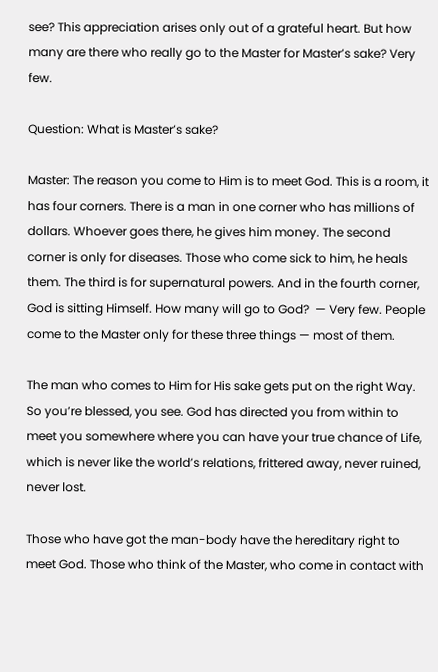see? This appreciation arises only out of a grateful heart. But how many are there who really go to the Master for Master’s sake? Very few.

Question: What is Master’s sake?

Master: The reason you come to Him is to meet God. This is a room, it has four corners. There is a man in one corner who has millions of dollars. Whoever goes there, he gives him money. The second corner is only for diseases. Those who come sick to him, he heals them. The third is for supernatural powers. And in the fourth corner, God is sitting Himself. How many will go to God?  — Very few. People come to the Master only for these three things — most of them.

The man who comes to Him for His sake gets put on the right Way. So you’re blessed, you see. God has directed you from within to meet you somewhere where you can have your true chance of Life, which is never like the world’s relations, frittered away, never ruined, never lost.

Those who have got the man-body have the hereditary right to meet God. Those who think of the Master, who come in contact with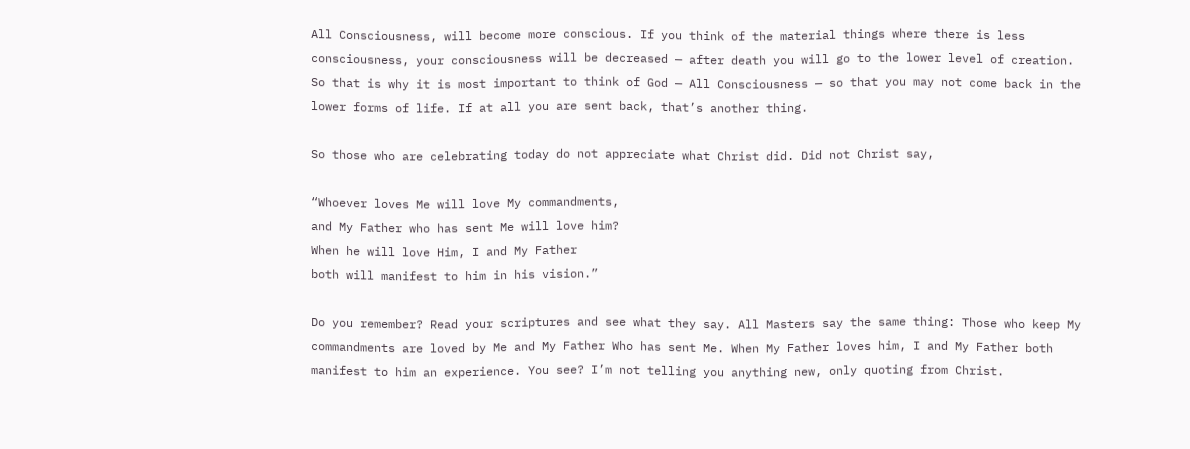All Consciousness, will become more conscious. If you think of the material things where there is less consciousness, your consciousness will be decreased — after death you will go to the lower level of creation. So that is why it is most important to think of God — All Consciousness — so that you may not come back in the lower forms of life. If at all you are sent back, that’s another thing.

So those who are celebrating today do not appreciate what Christ did. Did not Christ say,

“Whoever loves Me will love My commandments,
and My Father who has sent Me will love him?
When he will love Him, I and My Father
both will manifest to him in his vision.”

Do you remember? Read your scriptures and see what they say. All Masters say the same thing: Those who keep My commandments are loved by Me and My Father Who has sent Me. When My Father loves him, I and My Father both manifest to him an experience. You see? I’m not telling you anything new, only quoting from Christ.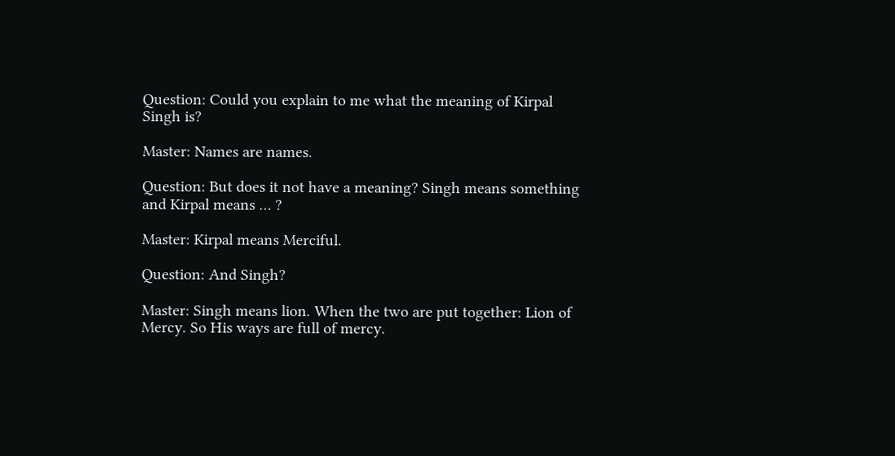Question: Could you explain to me what the meaning of Kirpal Singh is?

Master: Names are names.

Question: But does it not have a meaning? Singh means something and Kirpal means … ?

Master: Kirpal means Merciful.

Question: And Singh?

Master: Singh means lion. When the two are put together: Lion of Mercy. So His ways are full of mercy.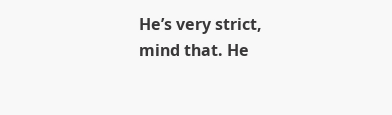He’s very strict, mind that. He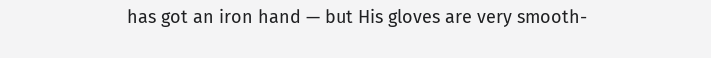has got an iron hand — but His gloves are very smooth-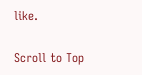like.

Scroll to Top